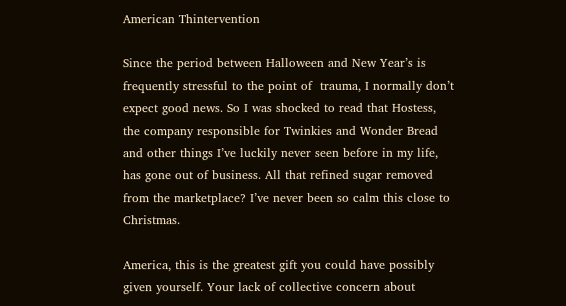American Thintervention

Since the period between Halloween and New Year’s is frequently stressful to the point of  trauma, I normally don’t expect good news. So I was shocked to read that Hostess, the company responsible for Twinkies and Wonder Bread and other things I’ve luckily never seen before in my life, has gone out of business. All that refined sugar removed from the marketplace? I’ve never been so calm this close to Christmas.

America, this is the greatest gift you could have possibly given yourself. Your lack of collective concern about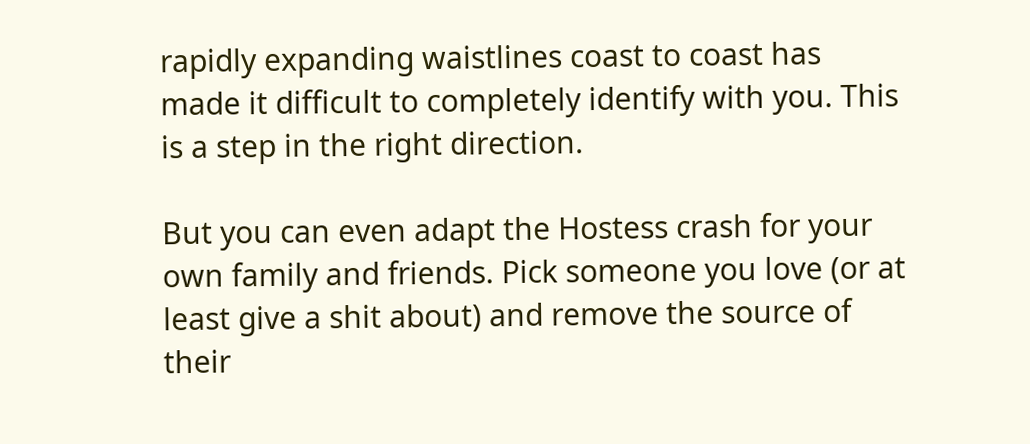rapidly expanding waistlines coast to coast has made it difficult to completely identify with you. This is a step in the right direction.

But you can even adapt the Hostess crash for your own family and friends. Pick someone you love (or at least give a shit about) and remove the source of their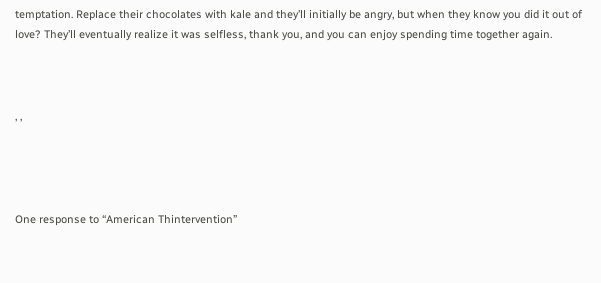temptation. Replace their chocolates with kale and they’ll initially be angry, but when they know you did it out of love? They’ll eventually realize it was selfless, thank you, and you can enjoy spending time together again.



, ,




One response to “American Thintervention”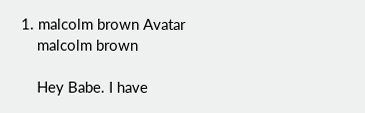1. malcolm brown Avatar
    malcolm brown

    Hey Babe. I have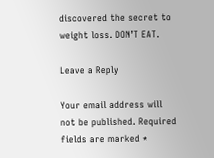discovered the secret to weight loss. DON’T EAT.

Leave a Reply

Your email address will not be published. Required fields are marked *